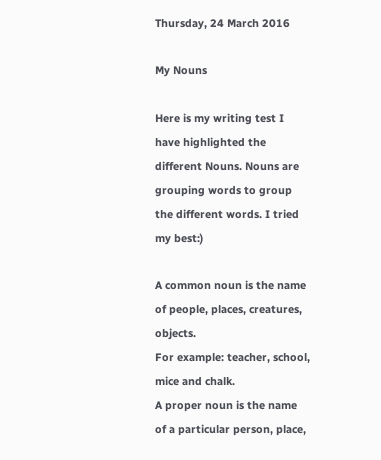Thursday, 24 March 2016

My Nouns

Here is my writing test I have highlighted the different Nouns. Nouns are grouping words to group the different words. I tried my best:)

A common noun is the name of people, places, creatures, objects.
For example: teacher, school, mice and chalk.
A proper noun is the name of a particular person, place,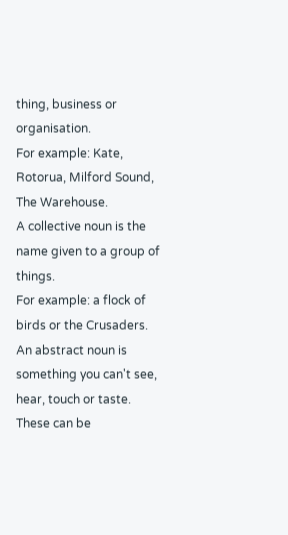thing, business or organisation.
For example: Kate, Rotorua, Milford Sound, The Warehouse.
A collective noun is the name given to a group of things.
For example: a flock of birds or the Crusaders.
An abstract noun is something you can't see, hear, touch or taste.
These can be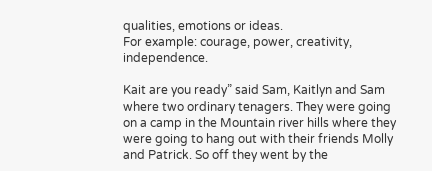qualities, emotions or ideas.
For example: courage, power, creativity, independence.

Kait are you ready” said Sam, Kaitlyn and Sam where two ordinary tenagers. They were going on a camp in the Mountain river hills where they were going to hang out with their friends Molly and Patrick. So off they went by the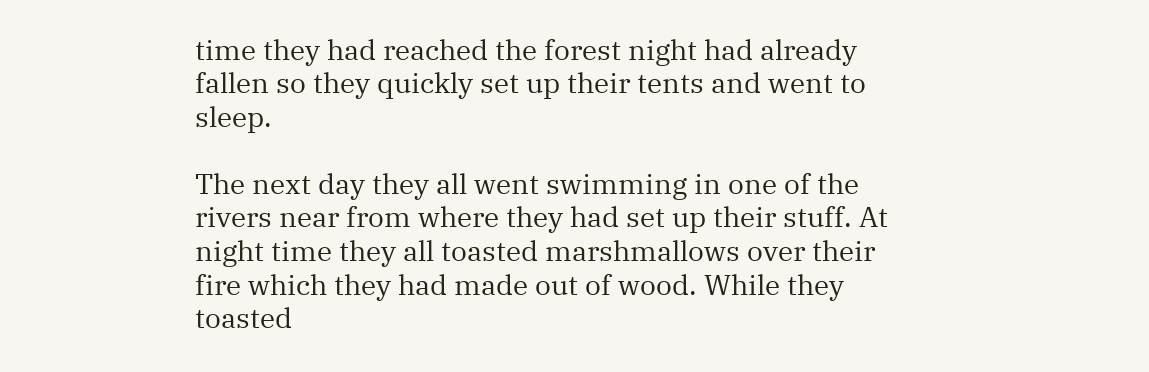time they had reached the forest night had already fallen so they quickly set up their tents and went to sleep.

The next day they all went swimming in one of the rivers near from where they had set up their stuff. At night time they all toasted marshmallows over their fire which they had made out of wood. While they toasted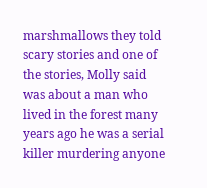marshmallows they told scary stories and one of the stories, Molly said was about a man who lived in the forest many years ago he was a serial killer murdering anyone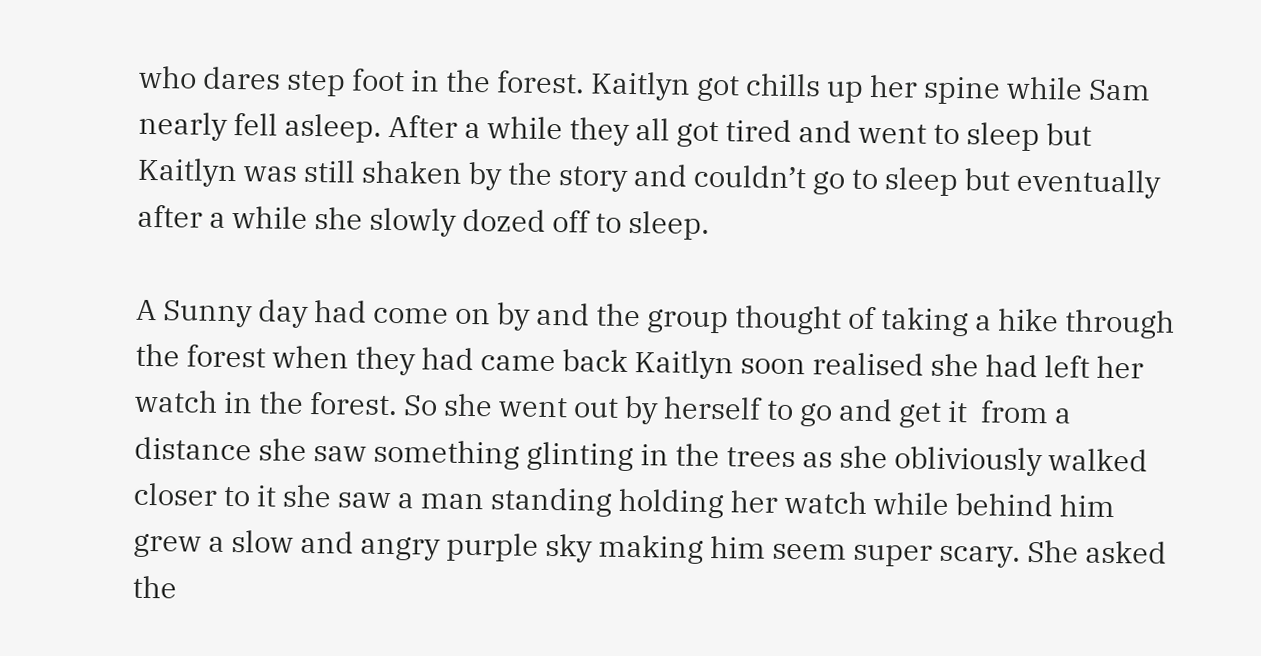who dares step foot in the forest. Kaitlyn got chills up her spine while Sam nearly fell asleep. After a while they all got tired and went to sleep but Kaitlyn was still shaken by the story and couldn’t go to sleep but eventually after a while she slowly dozed off to sleep.

A Sunny day had come on by and the group thought of taking a hike through the forest when they had came back Kaitlyn soon realised she had left her watch in the forest. So she went out by herself to go and get it  from a distance she saw something glinting in the trees as she obliviously walked closer to it she saw a man standing holding her watch while behind him grew a slow and angry purple sky making him seem super scary. She asked the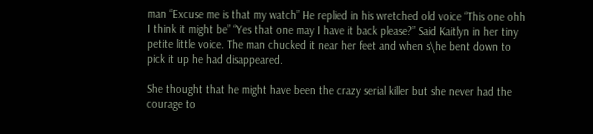man “Excuse me is that my watch” He replied in his wretched old voice “This one ohh I think it might be” “Yes that one may I have it back please?” Said Kaitlyn in her tiny petite little voice. The man chucked it near her feet and when s\he bent down to pick it up he had disappeared.

She thought that he might have been the crazy serial killer but she never had the courage to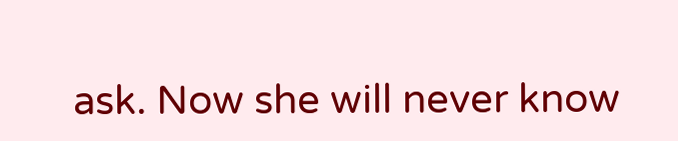ask. Now she will never know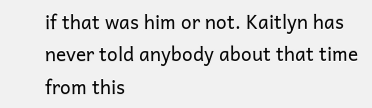if that was him or not. Kaitlyn has never told anybody about that time from this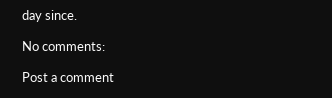day since.

No comments:

Post a comment